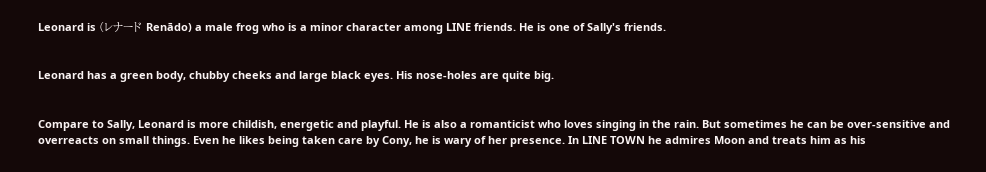Leonard is (レナード Renādo) a male frog who is a minor character among LINE friends. He is one of Sally's friends.


Leonard has a green body, chubby cheeks and large black eyes. His nose-holes are quite big.


Compare to Sally, Leonard is more childish, energetic and playful. He is also a romanticist who loves singing in the rain. But sometimes he can be over-sensitive and overreacts on small things. Even he likes being taken care by Cony, he is wary of her presence. In LINE TOWN he admires Moon and treats him as his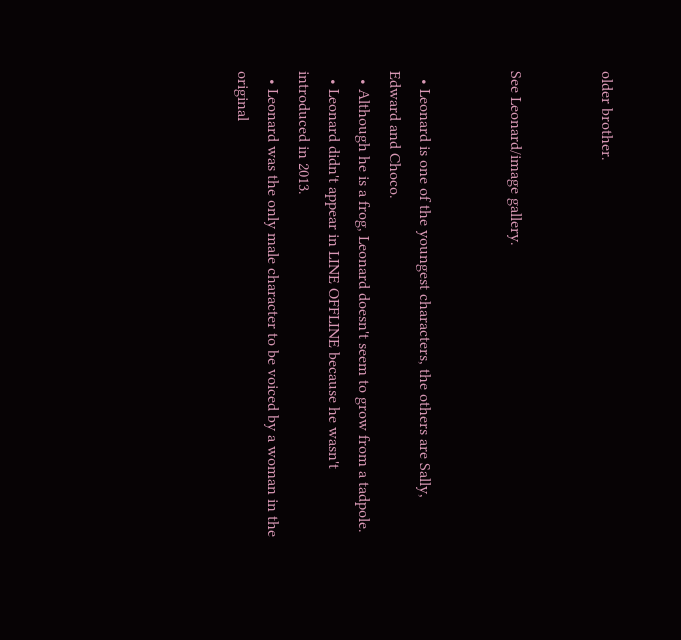older brother.


See Leonard/image gallery.


  • Leonard is one of the youngest characters, the others are Sally, Edward and Choco.
  • Although he is a frog, Leonard doesn't seem to grow from a tadpole.
  • Leonard didn't appear in LINE OFFLINE because he wasn't introduced in 2013.
  • Leonard was the only male character to be voiced by a woman in the original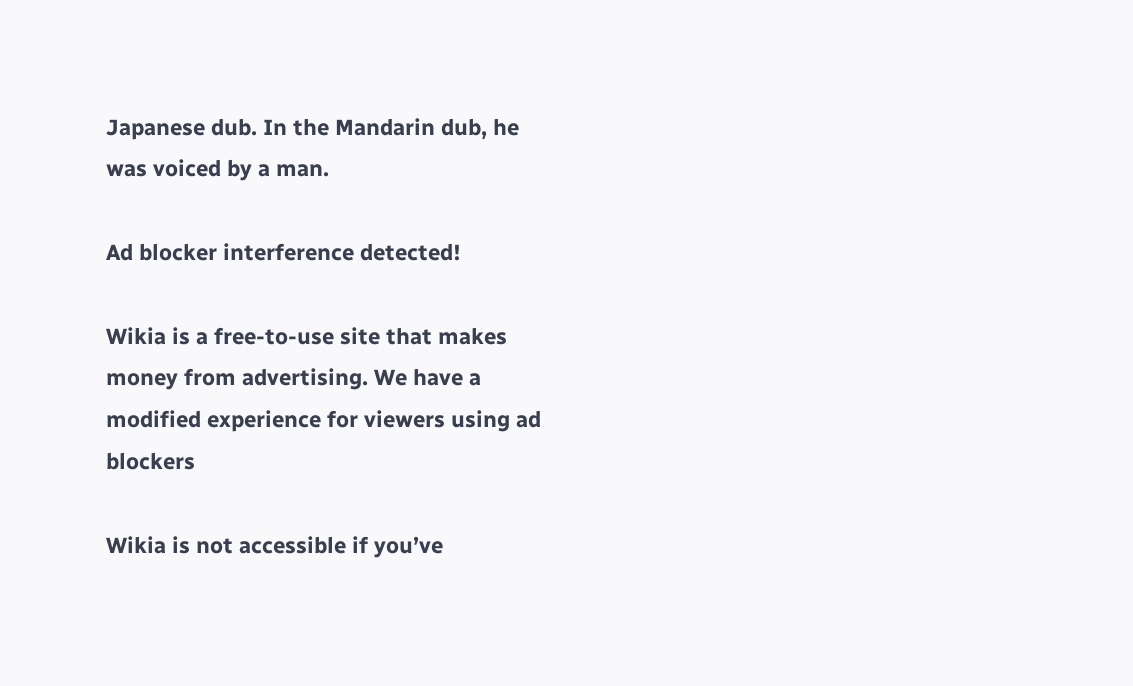Japanese dub. In the Mandarin dub, he was voiced by a man.

Ad blocker interference detected!

Wikia is a free-to-use site that makes money from advertising. We have a modified experience for viewers using ad blockers

Wikia is not accessible if you’ve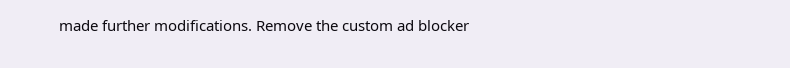made further modifications. Remove the custom ad blocker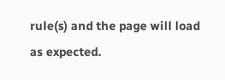rule(s) and the page will load as expected.